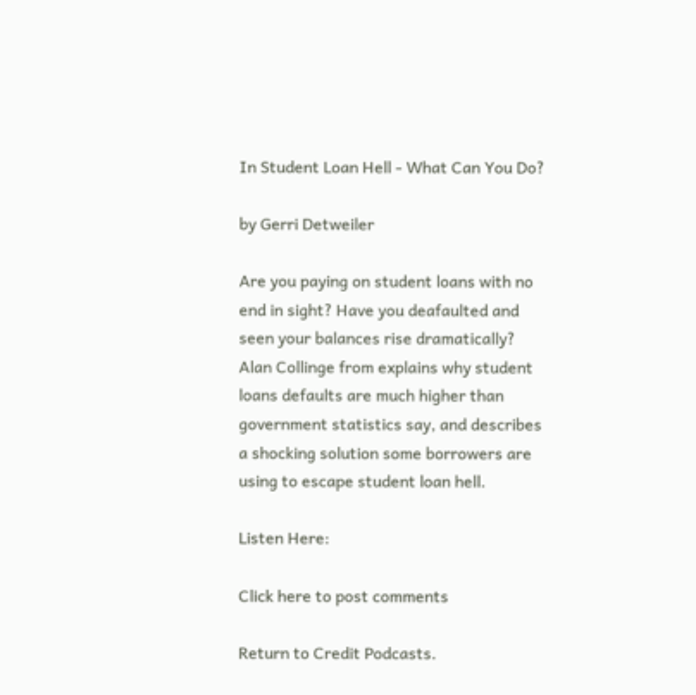In Student Loan Hell - What Can You Do?

by Gerri Detweiler

Are you paying on student loans with no end in sight? Have you deafaulted and seen your balances rise dramatically? Alan Collinge from explains why student loans defaults are much higher than government statistics say, and describes a shocking solution some borrowers are using to escape student loan hell.

Listen Here:

Click here to post comments

Return to Credit Podcasts.